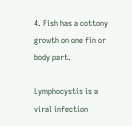4. Fish has a cottony growth on one fin or body part.

Lymphocystis is a viral infection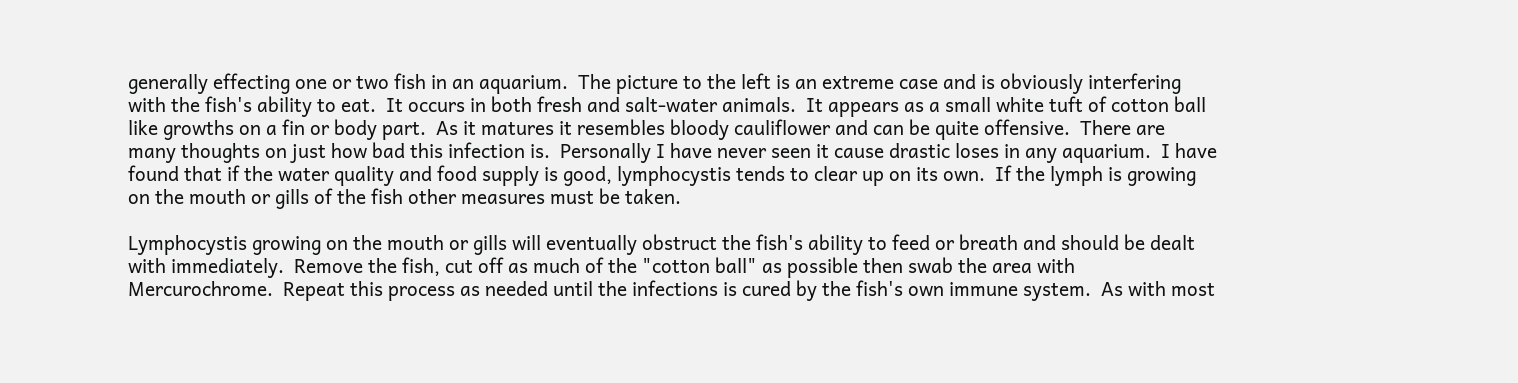generally effecting one or two fish in an aquarium.  The picture to the left is an extreme case and is obviously interfering with the fish's ability to eat.  It occurs in both fresh and salt-water animals.  It appears as a small white tuft of cotton ball like growths on a fin or body part.  As it matures it resembles bloody cauliflower and can be quite offensive.  There are many thoughts on just how bad this infection is.  Personally I have never seen it cause drastic loses in any aquarium.  I have found that if the water quality and food supply is good, lymphocystis tends to clear up on its own.  If the lymph is growing on the mouth or gills of the fish other measures must be taken.

Lymphocystis growing on the mouth or gills will eventually obstruct the fish's ability to feed or breath and should be dealt with immediately.  Remove the fish, cut off as much of the "cotton ball" as possible then swab the area with Mercurochrome.  Repeat this process as needed until the infections is cured by the fish's own immune system.  As with most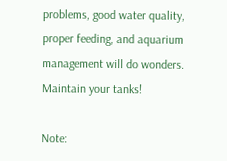problems, good water quality, proper feeding, and aquarium management will do wonders.  Maintain your tanks!

Note: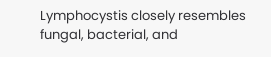Lymphocystis closely resembles fungal, bacterial, and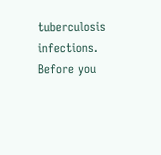tuberculosis infections.  Before you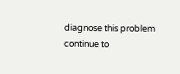diagnose this problem continue to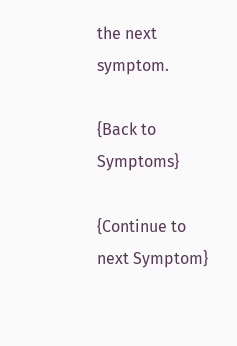the next symptom.

{Back to Symptoms}

{Continue to next Symptom}